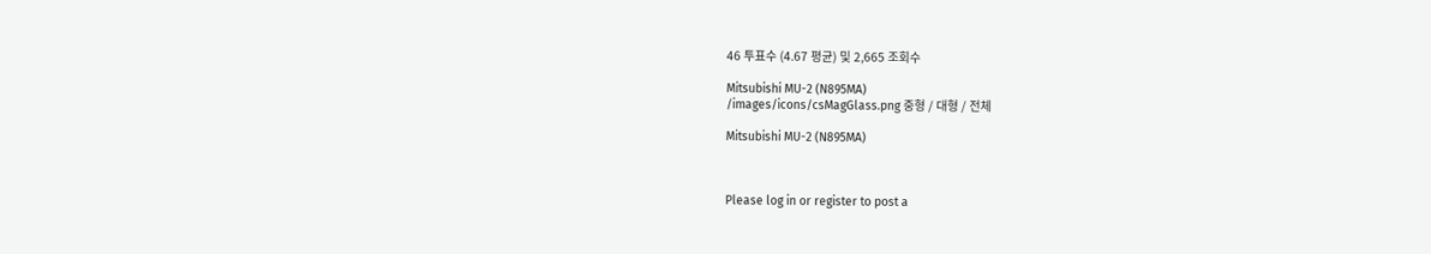46 투표수 (4.67 평균) 및 2,665 조회수

Mitsubishi MU-2 (N895MA)
/images/icons/csMagGlass.png 중형 / 대형 / 전체

Mitsubishi MU-2 (N895MA)



Please log in or register to post a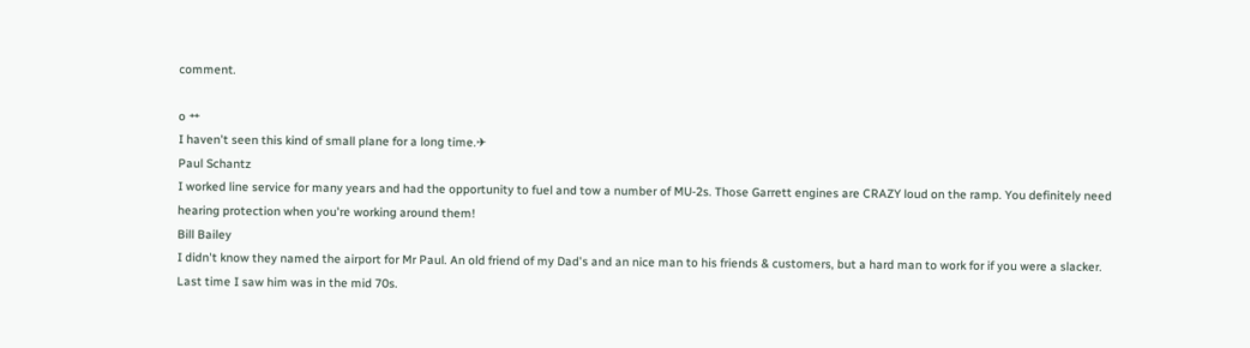comment.

o 艹
I haven't seen this kind of small plane for a long time.✈
Paul Schantz
I worked line service for many years and had the opportunity to fuel and tow a number of MU-2s. Those Garrett engines are CRAZY loud on the ramp. You definitely need hearing protection when you're working around them!
Bill Bailey
I didn't know they named the airport for Mr Paul. An old friend of my Dad's and an nice man to his friends & customers, but a hard man to work for if you were a slacker. Last time I saw him was in the mid 70s.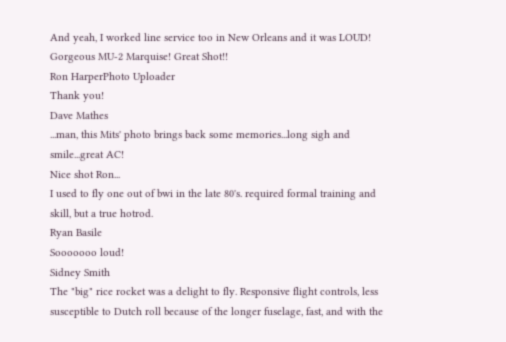And yeah, I worked line service too in New Orleans and it was LOUD!
Gorgeous MU-2 Marquise! Great Shot!!
Ron HarperPhoto Uploader
Thank you!
Dave Mathes
...man, this Mits' photo brings back some memories...long sigh and smile...great AC!
Nice shot Ron...
I used to fly one out of bwi in the late 80's. required formal training and skill, but a true hotrod.
Ryan Basile
Sooooooo loud!
Sidney Smith
The "big" rice rocket was a delight to fly. Responsive flight controls, less susceptible to Dutch roll because of the longer fuselage, fast, and with the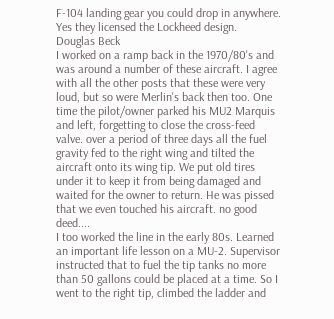F-104 landing gear you could drop in anywhere. Yes they licensed the Lockheed design.
Douglas Beck
I worked on a ramp back in the 1970/80's and was around a number of these aircraft. I agree with all the other posts that these were very loud, but so were Merlin's back then too. One time the pilot/owner parked his MU2 Marquis and left, forgetting to close the cross-feed valve. over a period of three days all the fuel gravity fed to the right wing and tilted the aircraft onto its wing tip. We put old tires under it to keep it from being damaged and waited for the owner to return. He was pissed that we even touched his aircraft. no good deed....
I too worked the line in the early 80s. Learned an important life lesson on a MU-2. Supervisor instructed that to fuel the tip tanks no more than 50 gallons could be placed at a time. So I went to the right tip, climbed the ladder and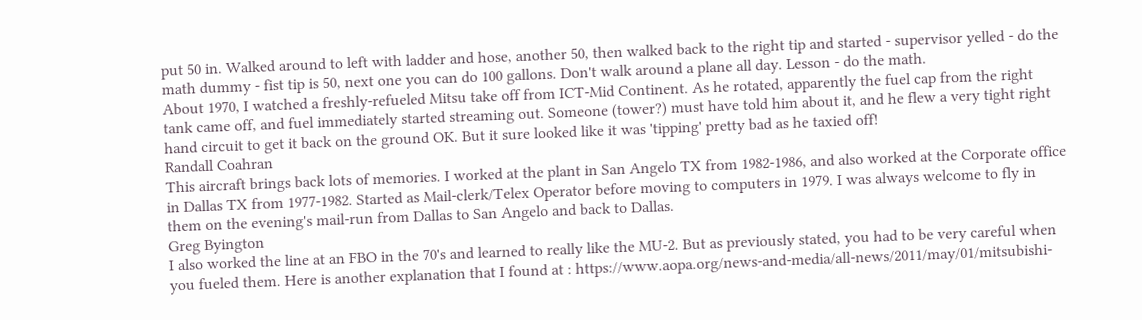put 50 in. Walked around to left with ladder and hose, another 50, then walked back to the right tip and started - supervisor yelled - do the math dummy - fist tip is 50, next one you can do 100 gallons. Don't walk around a plane all day. Lesson - do the math.
About 1970, I watched a freshly-refueled Mitsu take off from ICT-Mid Continent. As he rotated, apparently the fuel cap from the right tank came off, and fuel immediately started streaming out. Someone (tower?) must have told him about it, and he flew a very tight right hand circuit to get it back on the ground OK. But it sure looked like it was 'tipping' pretty bad as he taxied off!
Randall Coahran
This aircraft brings back lots of memories. I worked at the plant in San Angelo TX from 1982-1986, and also worked at the Corporate office in Dallas TX from 1977-1982. Started as Mail-clerk/Telex Operator before moving to computers in 1979. I was always welcome to fly in them on the evening's mail-run from Dallas to San Angelo and back to Dallas.
Greg Byington
I also worked the line at an FBO in the 70's and learned to really like the MU-2. But as previously stated, you had to be very careful when you fueled them. Here is another explanation that I found at : https://www.aopa.org/news-and-media/all-news/2011/may/01/mitsubishi-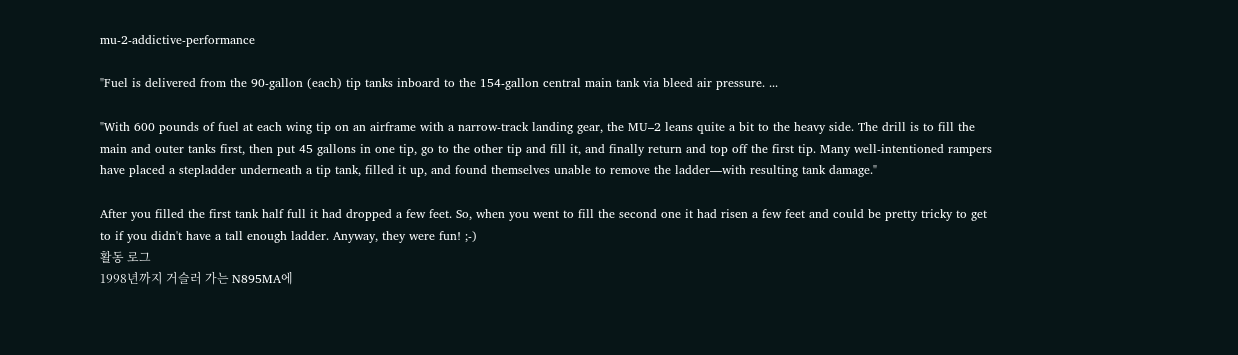mu-2-addictive-performance

"Fuel is delivered from the 90-gallon (each) tip tanks inboard to the 154-gallon central main tank via bleed air pressure. ...

"With 600 pounds of fuel at each wing tip on an airframe with a narrow-track landing gear, the MU–2 leans quite a bit to the heavy side. The drill is to fill the main and outer tanks first, then put 45 gallons in one tip, go to the other tip and fill it, and finally return and top off the first tip. Many well-intentioned rampers have placed a stepladder underneath a tip tank, filled it up, and found themselves unable to remove the ladder—with resulting tank damage."

After you filled the first tank half full it had dropped a few feet. So, when you went to fill the second one it had risen a few feet and could be pretty tricky to get to if you didn't have a tall enough ladder. Anyway, they were fun! ;-)
활동 로그
1998년까지 거슬러 가는 N895MA에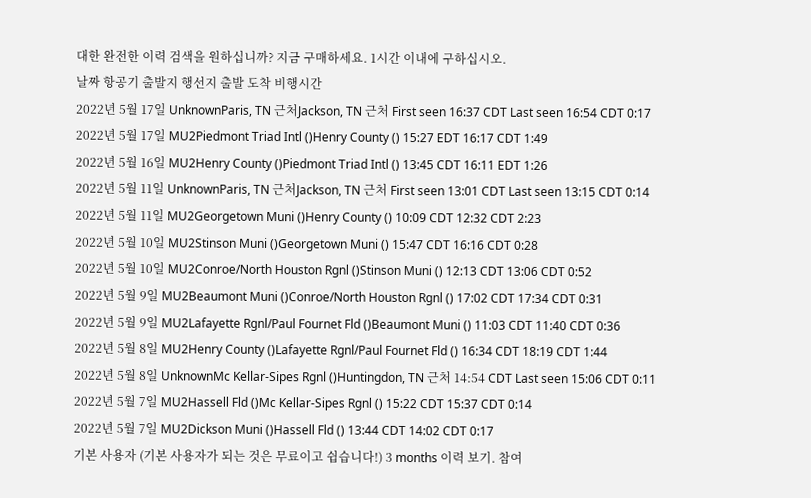대한 완전한 이력 검색을 원하십니까? 지금 구매하세요. 1시간 이내에 구하십시오.
날짜 항공기 출발지 행선지 출발 도착 비행시간
2022년 5월 17일 UnknownParis, TN 근처Jackson, TN 근처 First seen 16:37 CDT Last seen 16:54 CDT 0:17
2022년 5월 17일 MU2Piedmont Triad Intl ()Henry County () 15:27 EDT 16:17 CDT 1:49
2022년 5월 16일 MU2Henry County ()Piedmont Triad Intl () 13:45 CDT 16:11 EDT 1:26
2022년 5월 11일 UnknownParis, TN 근처Jackson, TN 근처 First seen 13:01 CDT Last seen 13:15 CDT 0:14
2022년 5월 11일 MU2Georgetown Muni ()Henry County () 10:09 CDT 12:32 CDT 2:23
2022년 5월 10일 MU2Stinson Muni ()Georgetown Muni () 15:47 CDT 16:16 CDT 0:28
2022년 5월 10일 MU2Conroe/North Houston Rgnl ()Stinson Muni () 12:13 CDT 13:06 CDT 0:52
2022년 5월 9일 MU2Beaumont Muni ()Conroe/North Houston Rgnl () 17:02 CDT 17:34 CDT 0:31
2022년 5월 9일 MU2Lafayette Rgnl/Paul Fournet Fld ()Beaumont Muni () 11:03 CDT 11:40 CDT 0:36
2022년 5월 8일 MU2Henry County ()Lafayette Rgnl/Paul Fournet Fld () 16:34 CDT 18:19 CDT 1:44
2022년 5월 8일 UnknownMc Kellar-Sipes Rgnl ()Huntingdon, TN 근처 14:54 CDT Last seen 15:06 CDT 0:11
2022년 5월 7일 MU2Hassell Fld ()Mc Kellar-Sipes Rgnl () 15:22 CDT 15:37 CDT 0:14
2022년 5월 7일 MU2Dickson Muni ()Hassell Fld () 13:44 CDT 14:02 CDT 0:17
기본 사용자 (기본 사용자가 되는 것은 무료이고 쉽습니다!) 3 months 이력 보기. 참여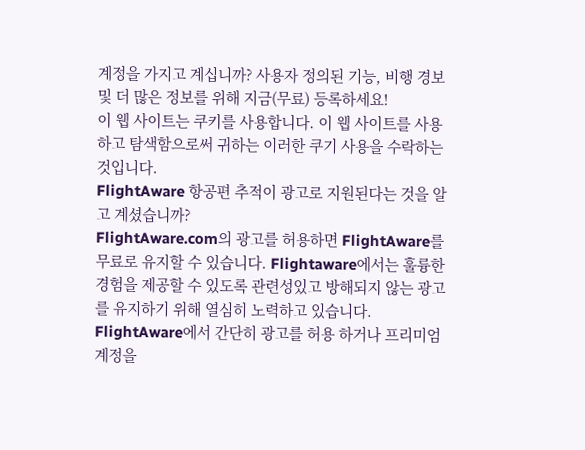계정을 가지고 계십니까? 사용자 정의된 기능, 비행 경보 및 더 많은 정보를 위해 지금(무료) 등록하세요!
이 웹 사이트는 쿠키를 사용합니다. 이 웹 사이트를 사용하고 탐색함으로써 귀하는 이러한 쿠기 사용을 수락하는 것입니다.
FlightAware 항공편 추적이 광고로 지원된다는 것을 알고 계셨습니까?
FlightAware.com의 광고를 허용하면 FlightAware를 무료로 유지할 수 있습니다. Flightaware에서는 훌륭한 경험을 제공할 수 있도록 관련성있고 방해되지 않는 광고를 유지하기 위해 열심히 노력하고 있습니다. FlightAware에서 간단히 광고를 허용 하거나 프리미엄 계정을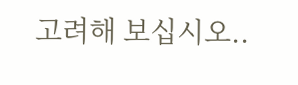고려해 보십시오..